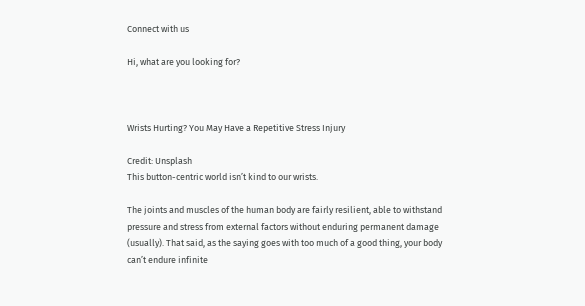Connect with us

Hi, what are you looking for?



Wrists Hurting? You May Have a Repetitive Stress Injury

Credit: Unsplash
This button-centric world isn’t kind to our wrists.

The joints and muscles of the human body are fairly resilient, able to withstand pressure and stress from external factors without enduring permanent damage (usually). That said, as the saying goes with too much of a good thing, your body can’t endure infinite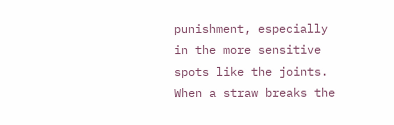punishment, especially in the more sensitive spots like the joints. When a straw breaks the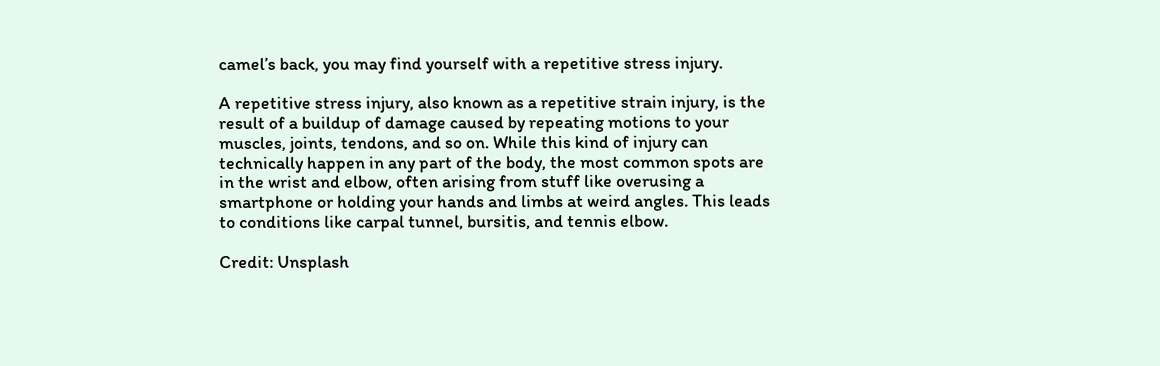camel’s back, you may find yourself with a repetitive stress injury.

A repetitive stress injury, also known as a repetitive strain injury, is the result of a buildup of damage caused by repeating motions to your muscles, joints, tendons, and so on. While this kind of injury can technically happen in any part of the body, the most common spots are in the wrist and elbow, often arising from stuff like overusing a smartphone or holding your hands and limbs at weird angles. This leads to conditions like carpal tunnel, bursitis, and tennis elbow.

Credit: Unsplash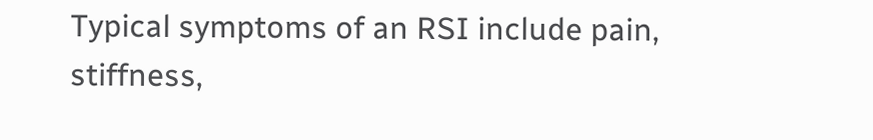Typical symptoms of an RSI include pain, stiffness,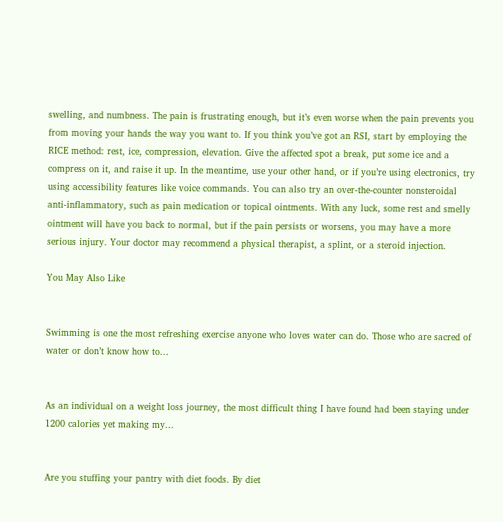swelling, and numbness. The pain is frustrating enough, but it’s even worse when the pain prevents you from moving your hands the way you want to. If you think you’ve got an RSI, start by employing the RICE method: rest, ice, compression, elevation. Give the affected spot a break, put some ice and a compress on it, and raise it up. In the meantime, use your other hand, or if you’re using electronics, try using accessibility features like voice commands. You can also try an over-the-counter nonsteroidal anti-inflammatory, such as pain medication or topical ointments. With any luck, some rest and smelly ointment will have you back to normal, but if the pain persists or worsens, you may have a more serious injury. Your doctor may recommend a physical therapist, a splint, or a steroid injection.

You May Also Like


Swimming is one the most refreshing exercise anyone who loves water can do. Those who are sacred of water or don’t know how to...


As an individual on a weight loss journey, the most difficult thing I have found had been staying under 1200 calories yet making my...


Are you stuffing your pantry with diet foods. By diet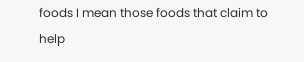foods I mean those foods that claim to help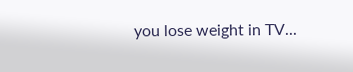you lose weight in TV...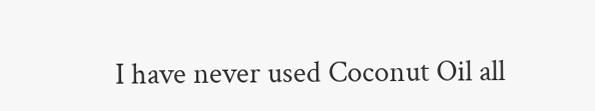I have never used Coconut Oil all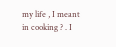my life , I meant in cooking ? . I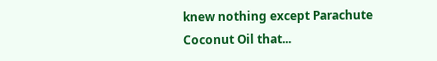knew nothing except Parachute Coconut Oil that...